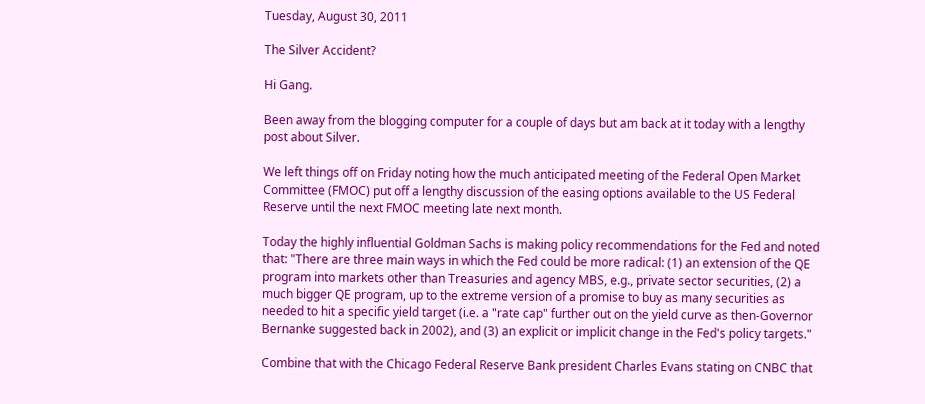Tuesday, August 30, 2011

The Silver Accident?

Hi Gang.

Been away from the blogging computer for a couple of days but am back at it today with a lengthy post about Silver.

We left things off on Friday noting how the much anticipated meeting of the Federal Open Market Committee (FMOC) put off a lengthy discussion of the easing options available to the US Federal Reserve until the next FMOC meeting late next month.

Today the highly influential Goldman Sachs is making policy recommendations for the Fed and noted that: "There are three main ways in which the Fed could be more radical: (1) an extension of the QE program into markets other than Treasuries and agency MBS, e.g., private sector securities, (2) a much bigger QE program, up to the extreme version of a promise to buy as many securities as needed to hit a specific yield target (i.e. a "rate cap" further out on the yield curve as then-Governor Bernanke suggested back in 2002), and (3) an explicit or implicit change in the Fed's policy targets."

Combine that with the Chicago Federal Reserve Bank president Charles Evans stating on CNBC that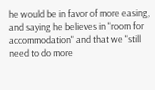he would be in favor of more easing, and saying he believes in "room for accommodation" and that we "still need to do more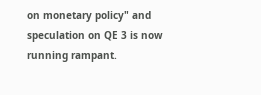on monetary policy" and speculation on QE 3 is now running rampant.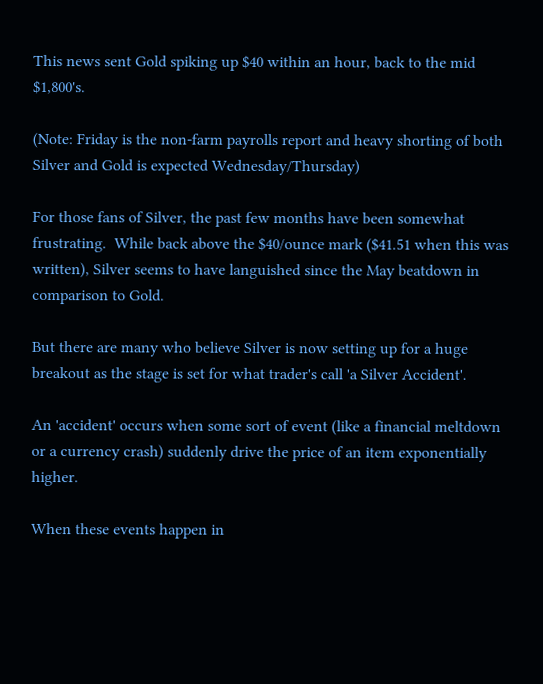This news sent Gold spiking up $40 within an hour, back to the mid $1,800's.

(Note: Friday is the non-farm payrolls report and heavy shorting of both Silver and Gold is expected Wednesday/Thursday)

For those fans of Silver, the past few months have been somewhat frustrating.  While back above the $40/ounce mark ($41.51 when this was written), Silver seems to have languished since the May beatdown in comparison to Gold.

But there are many who believe Silver is now setting up for a huge breakout as the stage is set for what trader's call 'a Silver Accident'.

An 'accident' occurs when some sort of event (like a financial meltdown or a currency crash) suddenly drive the price of an item exponentially higher.

When these events happen in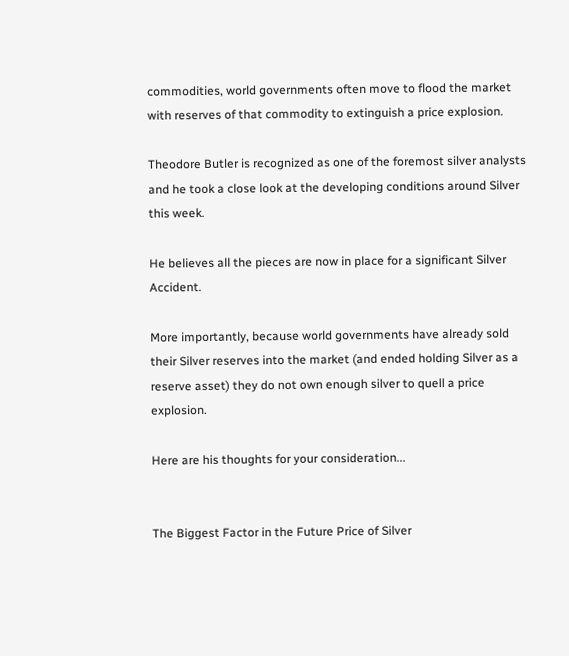commodities, world governments often move to flood the market with reserves of that commodity to extinguish a price explosion.

Theodore Butler is recognized as one of the foremost silver analysts and he took a close look at the developing conditions around Silver this week.

He believes all the pieces are now in place for a significant Silver Accident.

More importantly, because world governments have already sold their Silver reserves into the market (and ended holding Silver as a reserve asset) they do not own enough silver to quell a price explosion.

Here are his thoughts for your consideration...


The Biggest Factor in the Future Price of Silver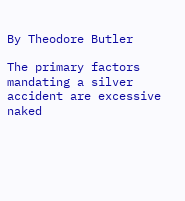By Theodore Butler

The primary factors mandating a silver accident are excessive naked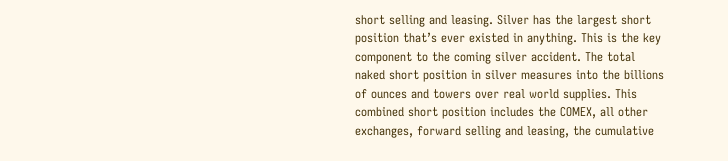short selling and leasing. Silver has the largest short position that’s ever existed in anything. This is the key component to the coming silver accident. The total naked short position in silver measures into the billions of ounces and towers over real world supplies. This combined short position includes the COMEX, all other exchanges, forward selling and leasing, the cumulative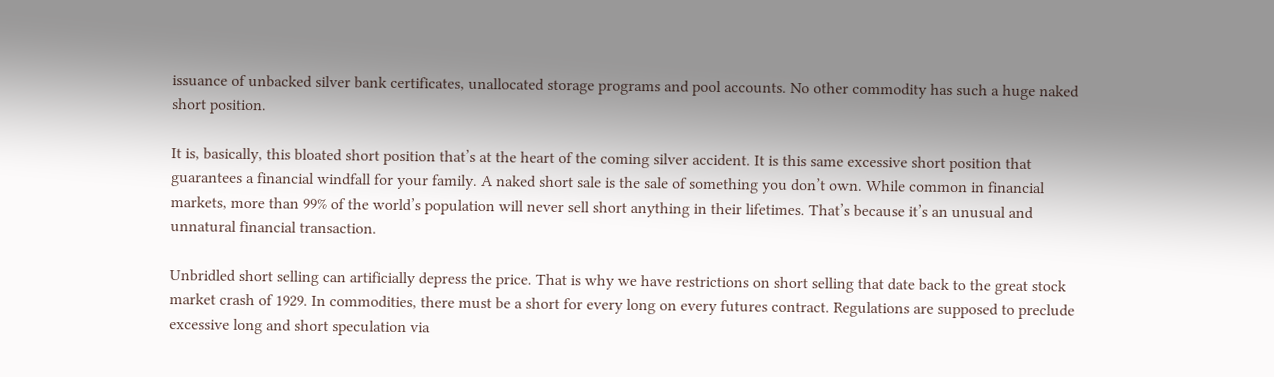issuance of unbacked silver bank certificates, unallocated storage programs and pool accounts. No other commodity has such a huge naked short position.

It is, basically, this bloated short position that’s at the heart of the coming silver accident. It is this same excessive short position that guarantees a financial windfall for your family. A naked short sale is the sale of something you don’t own. While common in financial markets, more than 99% of the world’s population will never sell short anything in their lifetimes. That’s because it’s an unusual and unnatural financial transaction.

Unbridled short selling can artificially depress the price. That is why we have restrictions on short selling that date back to the great stock market crash of 1929. In commodities, there must be a short for every long on every futures contract. Regulations are supposed to preclude excessive long and short speculation via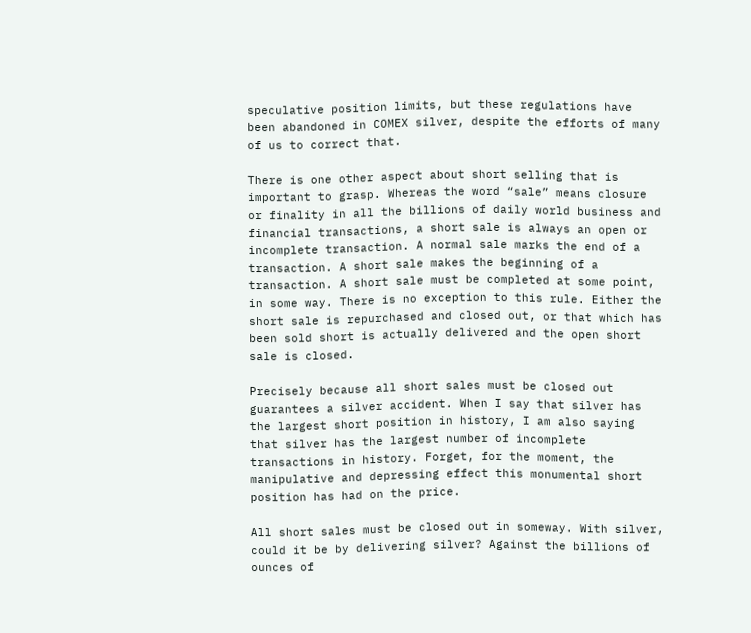speculative position limits, but these regulations have been abandoned in COMEX silver, despite the efforts of many of us to correct that.

There is one other aspect about short selling that is important to grasp. Whereas the word “sale” means closure or finality in all the billions of daily world business and financial transactions, a short sale is always an open or incomplete transaction. A normal sale marks the end of a transaction. A short sale makes the beginning of a transaction. A short sale must be completed at some point, in some way. There is no exception to this rule. Either the short sale is repurchased and closed out, or that which has been sold short is actually delivered and the open short sale is closed.

Precisely because all short sales must be closed out guarantees a silver accident. When I say that silver has the largest short position in history, I am also saying that silver has the largest number of incomplete transactions in history. Forget, for the moment, the manipulative and depressing effect this monumental short position has had on the price.

All short sales must be closed out in someway. With silver, could it be by delivering silver? Against the billions of ounces of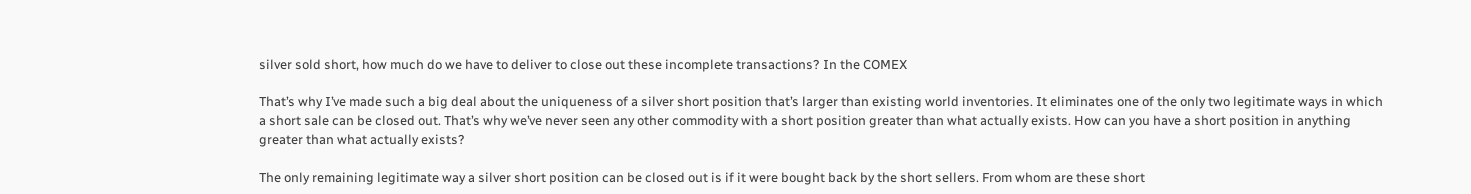silver sold short, how much do we have to deliver to close out these incomplete transactions? In the COMEX

That’s why I’ve made such a big deal about the uniqueness of a silver short position that’s larger than existing world inventories. It eliminates one of the only two legitimate ways in which a short sale can be closed out. That’s why we’ve never seen any other commodity with a short position greater than what actually exists. How can you have a short position in anything greater than what actually exists?

The only remaining legitimate way a silver short position can be closed out is if it were bought back by the short sellers. From whom are these short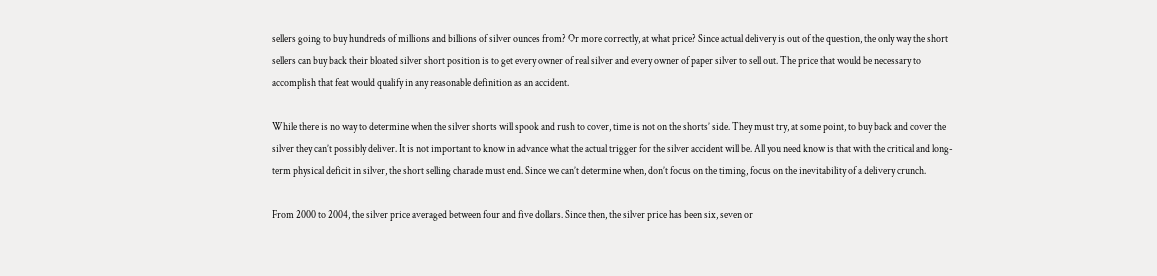sellers going to buy hundreds of millions and billions of silver ounces from? Or more correctly, at what price? Since actual delivery is out of the question, the only way the short sellers can buy back their bloated silver short position is to get every owner of real silver and every owner of paper silver to sell out. The price that would be necessary to accomplish that feat would qualify in any reasonable definition as an accident.

While there is no way to determine when the silver shorts will spook and rush to cover, time is not on the shorts’ side. They must try, at some point, to buy back and cover the silver they can’t possibly deliver. It is not important to know in advance what the actual trigger for the silver accident will be. All you need know is that with the critical and long-term physical deficit in silver, the short selling charade must end. Since we can’t determine when, don’t focus on the timing, focus on the inevitability of a delivery crunch.

From 2000 to 2004, the silver price averaged between four and five dollars. Since then, the silver price has been six, seven or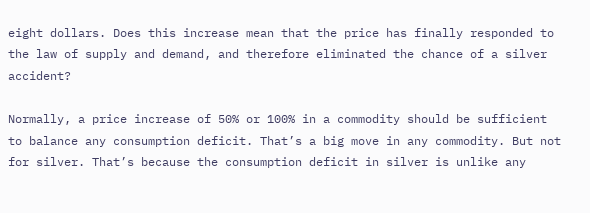eight dollars. Does this increase mean that the price has finally responded to the law of supply and demand, and therefore eliminated the chance of a silver accident?

Normally, a price increase of 50% or 100% in a commodity should be sufficient to balance any consumption deficit. That’s a big move in any commodity. But not for silver. That’s because the consumption deficit in silver is unlike any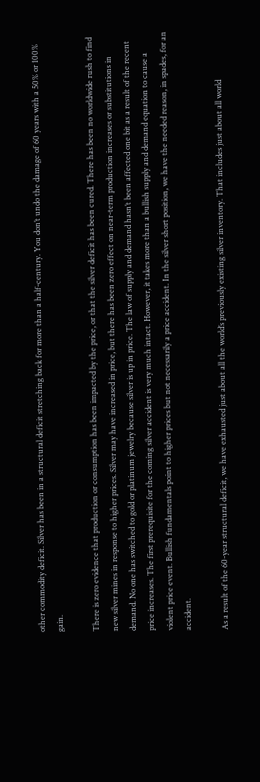other commodity deficit. Silver has been in a structural deficit stretching back for more than a half-century. You don’t undo the damage of 60 years with a 50% or 100% gain.

There is zero evidence that production or consumption has been impacted by the price, or that the silver deficit has been cured. There has been no worldwide rush to find new silver mines in response to higher prices. Silver may have increased in price, but there has been zero effect on near-term production increases or substitutions in demand. No one has switched to gold or platinum jewelry because silver is up in price. The law of supply and demand hasn’t been affected one bit as a result of the recent price increases. The first prerequisite for the coming silver accident is very much intact. However, it takes more than a bullish supply and demand equation to cause a violent price event. Bullish fundamentals point to higher prices but not necessarily a price accident. In the silver short position, we have the needed reason, in spades, for an accident.

As a result of the 60-year structural deficit, we have exhausted just about all the world’s previously existing silver inventory. That includes just about all world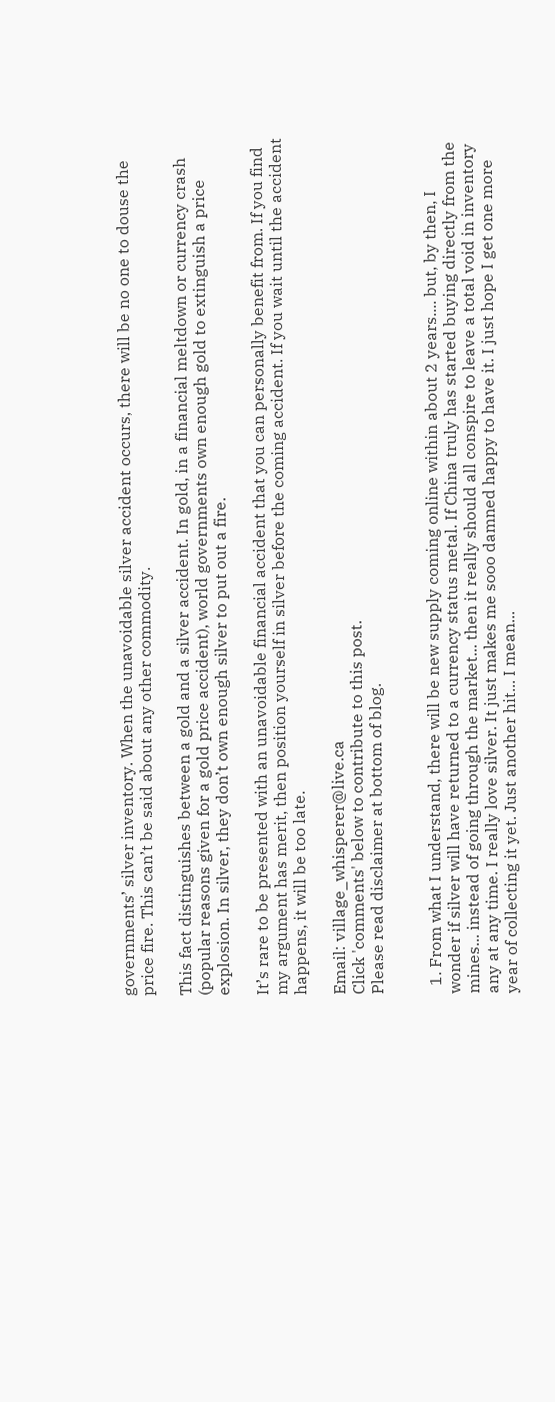governments’ silver inventory. When the unavoidable silver accident occurs, there will be no one to douse the price fire. This can’t be said about any other commodity.

This fact distinguishes between a gold and a silver accident. In gold, in a financial meltdown or currency crash (popular reasons given for a gold price accident), world governments own enough gold to extinguish a price explosion. In silver, they don’t own enough silver to put out a fire.

It’s rare to be presented with an unavoidable financial accident that you can personally benefit from. If you find my argument has merit, then position yourself in silver before the coming accident. If you wait until the accident happens, it will be too late.

Email: village_whisperer@live.ca
Click 'comments' below to contribute to this post.
Please read disclaimer at bottom of blog.


  1. From what I understand, there will be new supply coming online within about 2 years.... but, by then, I wonder if silver will have returned to a currency status metal. If China truly has started buying directly from the mines... instead of going through the market... then it really should all conspire to leave a total void in inventory any at any time. I really love silver. It just makes me sooo damned happy to have it. I just hope I get one more year of collecting it yet. Just another hit... I mean...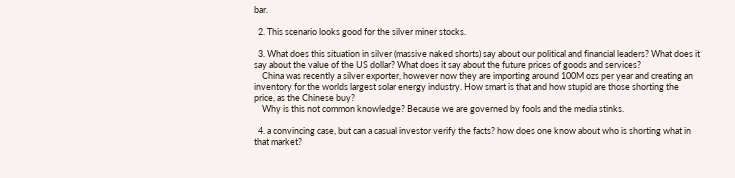bar.

  2. This scenario looks good for the silver miner stocks.

  3. What does this situation in silver (massive naked shorts) say about our political and financial leaders? What does it say about the value of the US dollar? What does it say about the future prices of goods and services?
    China was recently a silver exporter, however now they are importing around 100M ozs per year and creating an inventory for the worlds largest solar energy industry. How smart is that and how stupid are those shorting the price, as the Chinese buy?
    Why is this not common knowledge? Because we are governed by fools and the media stinks.

  4. a convincing case, but can a casual investor verify the facts? how does one know about who is shorting what in that market?